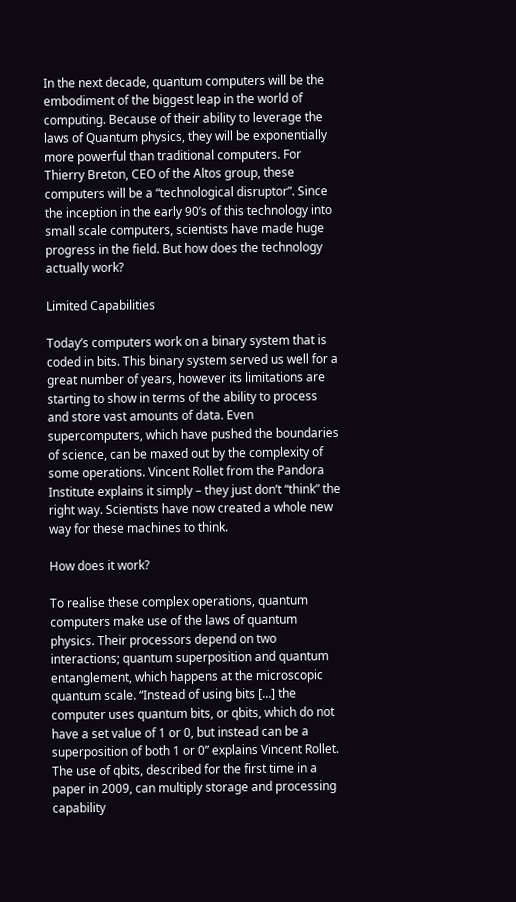In the next decade, quantum computers will be the embodiment of the biggest leap in the world of computing. Because of their ability to leverage the laws of Quantum physics, they will be exponentially more powerful than traditional computers. For Thierry Breton, CEO of the Altos group, these computers will be a “technological disruptor”. Since the inception in the early 90’s of this technology into small scale computers, scientists have made huge progress in the field. But how does the technology actually work?

Limited Capabilities

Today’s computers work on a binary system that is coded in bits. This binary system served us well for a great number of years, however its limitations are starting to show in terms of the ability to process and store vast amounts of data. Even supercomputers, which have pushed the boundaries of science, can be maxed out by the complexity of some operations. Vincent Rollet from the Pandora Institute explains it simply – they just don’t “think” the right way. Scientists have now created a whole new way for these machines to think.

How does it work?

To realise these complex operations, quantum computers make use of the laws of quantum physics. Their processors depend on two interactions; quantum superposition and quantum entanglement, which happens at the microscopic quantum scale. “Instead of using bits […] the computer uses quantum bits, or qbits, which do not have a set value of 1 or 0, but instead can be a superposition of both 1 or 0” explains Vincent Rollet. The use of qbits, described for the first time in a paper in 2009, can multiply storage and processing capability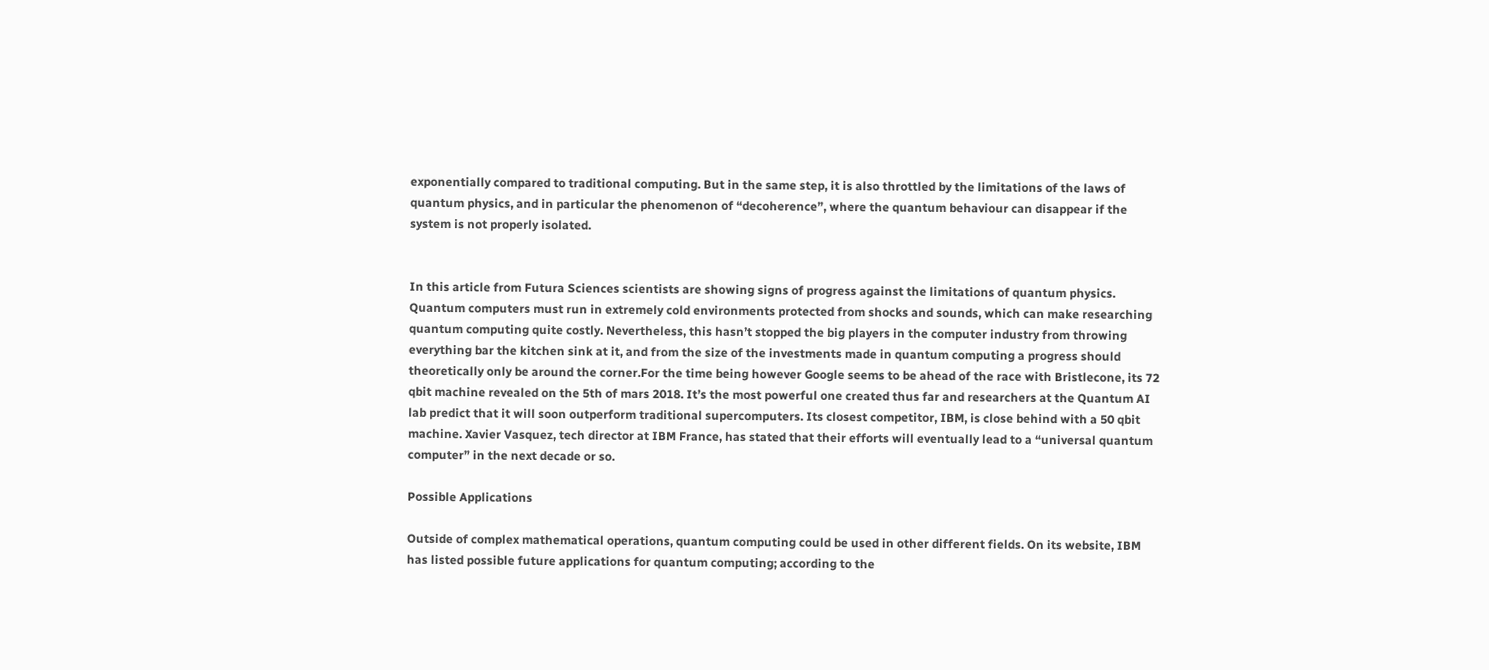exponentially compared to traditional computing. But in the same step, it is also throttled by the limitations of the laws of quantum physics, and in particular the phenomenon of “decoherence”, where the quantum behaviour can disappear if the system is not properly isolated.


In this article from Futura Sciences scientists are showing signs of progress against the limitations of quantum physics. Quantum computers must run in extremely cold environments protected from shocks and sounds, which can make researching quantum computing quite costly. Nevertheless, this hasn’t stopped the big players in the computer industry from throwing everything bar the kitchen sink at it, and from the size of the investments made in quantum computing a progress should theoretically only be around the corner.For the time being however Google seems to be ahead of the race with Bristlecone, its 72 qbit machine revealed on the 5th of mars 2018. It’s the most powerful one created thus far and researchers at the Quantum AI lab predict that it will soon outperform traditional supercomputers. Its closest competitor, IBM, is close behind with a 50 qbit machine. Xavier Vasquez, tech director at IBM France, has stated that their efforts will eventually lead to a “universal quantum computer” in the next decade or so.

Possible Applications

Outside of complex mathematical operations, quantum computing could be used in other different fields. On its website, IBM has listed possible future applications for quantum computing; according to the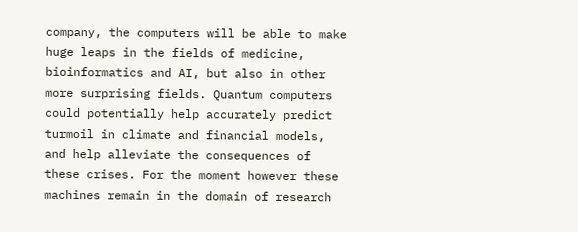company, the computers will be able to make huge leaps in the fields of medicine, bioinformatics and AI, but also in other more surprising fields. Quantum computers could potentially help accurately predict turmoil in climate and financial models, and help alleviate the consequences of these crises. For the moment however these machines remain in the domain of research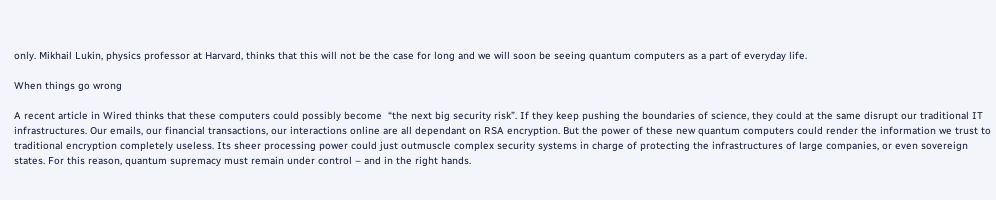only. Mikhail Lukin, physics professor at Harvard, thinks that this will not be the case for long and we will soon be seeing quantum computers as a part of everyday life.

When things go wrong

A recent article in Wired thinks that these computers could possibly become  “the next big security risk”. If they keep pushing the boundaries of science, they could at the same disrupt our traditional IT infrastructures. Our emails, our financial transactions, our interactions online are all dependant on RSA encryption. But the power of these new quantum computers could render the information we trust to traditional encryption completely useless. Its sheer processing power could just outmuscle complex security systems in charge of protecting the infrastructures of large companies, or even sovereign states. For this reason, quantum supremacy must remain under control – and in the right hands.